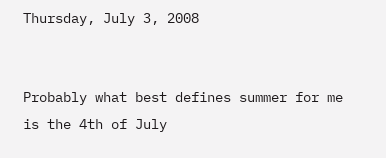Thursday, July 3, 2008


Probably what best defines summer for me is the 4th of July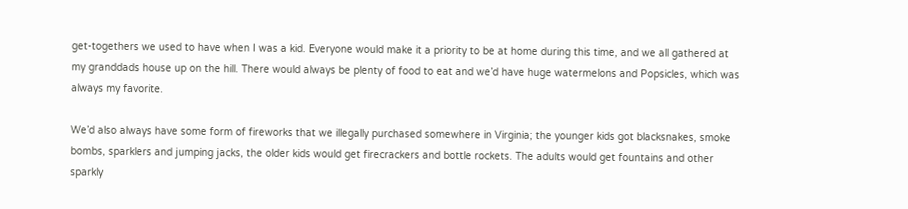get-togethers we used to have when I was a kid. Everyone would make it a priority to be at home during this time, and we all gathered at my granddads house up on the hill. There would always be plenty of food to eat and we’d have huge watermelons and Popsicles, which was always my favorite.

We’d also always have some form of fireworks that we illegally purchased somewhere in Virginia; the younger kids got blacksnakes, smoke bombs, sparklers and jumping jacks, the older kids would get firecrackers and bottle rockets. The adults would get fountains and other sparkly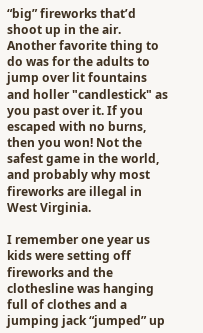“big” fireworks that’d shoot up in the air. Another favorite thing to do was for the adults to jump over lit fountains and holler "candlestick" as you past over it. If you escaped with no burns, then you won! Not the safest game in the world, and probably why most fireworks are illegal in West Virginia.

I remember one year us kids were setting off fireworks and the clothesline was hanging full of clothes and a jumping jack “jumped” up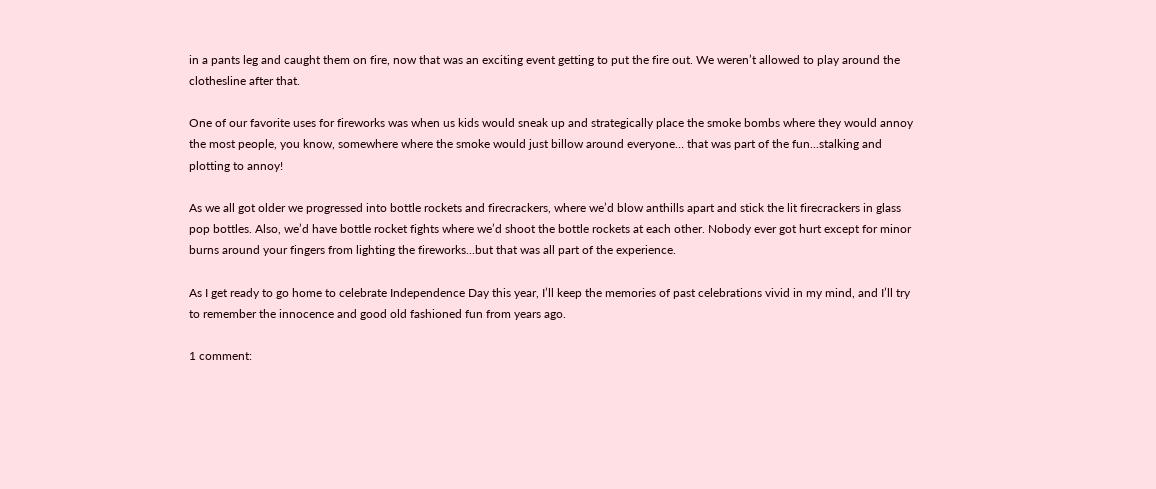in a pants leg and caught them on fire, now that was an exciting event getting to put the fire out. We weren’t allowed to play around the clothesline after that.

One of our favorite uses for fireworks was when us kids would sneak up and strategically place the smoke bombs where they would annoy the most people, you know, somewhere where the smoke would just billow around everyone… that was part of the fun...stalking and plotting to annoy!

As we all got older we progressed into bottle rockets and firecrackers, where we’d blow anthills apart and stick the lit firecrackers in glass pop bottles. Also, we’d have bottle rocket fights where we’d shoot the bottle rockets at each other. Nobody ever got hurt except for minor burns around your fingers from lighting the fireworks...but that was all part of the experience.

As I get ready to go home to celebrate Independence Day this year, I’ll keep the memories of past celebrations vivid in my mind, and I’ll try to remember the innocence and good old fashioned fun from years ago.

1 comment: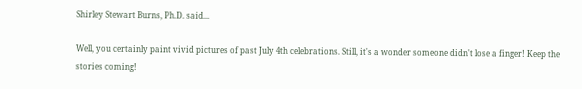Shirley Stewart Burns, Ph.D. said...

Well, you certainly paint vivid pictures of past July 4th celebrations. Still, it's a wonder someone didn't lose a finger! Keep the stories coming!